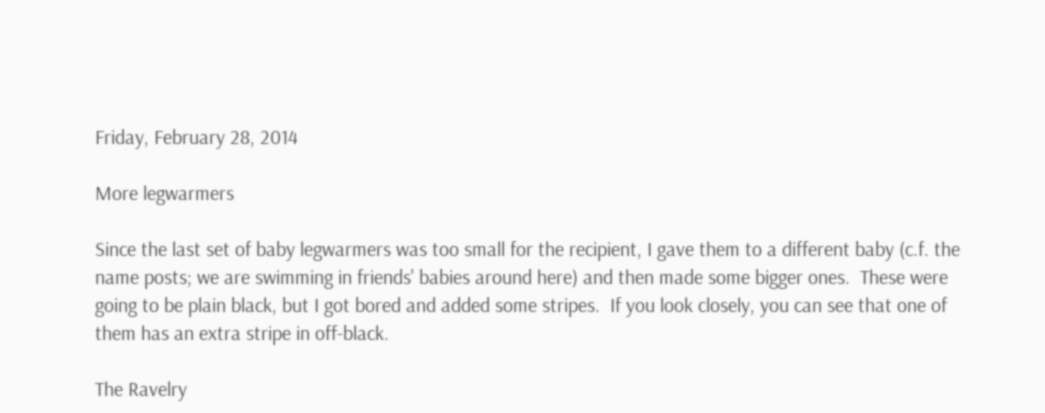Friday, February 28, 2014

More legwarmers

Since the last set of baby legwarmers was too small for the recipient, I gave them to a different baby (c.f. the name posts; we are swimming in friends' babies around here) and then made some bigger ones.  These were going to be plain black, but I got bored and added some stripes.  If you look closely, you can see that one of them has an extra stripe in off-black.

The Ravelry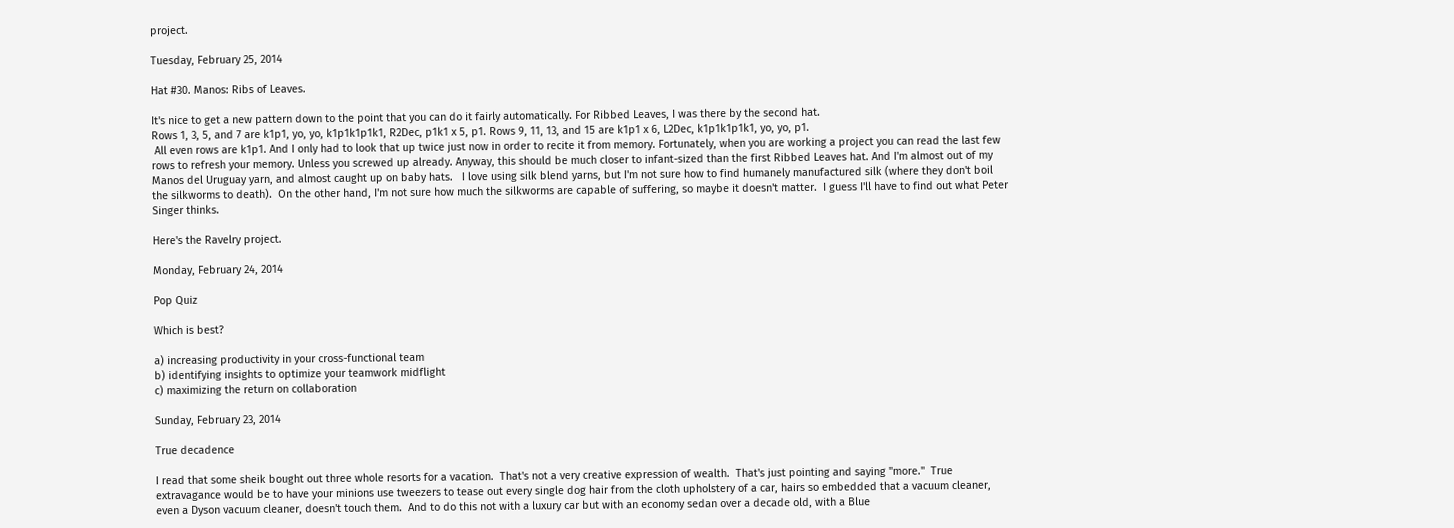project.

Tuesday, February 25, 2014

Hat #30. Manos: Ribs of Leaves.

It's nice to get a new pattern down to the point that you can do it fairly automatically. For Ribbed Leaves, I was there by the second hat.
Rows 1, 3, 5, and 7 are k1p1, yo, yo, k1p1k1p1k1, R2Dec, p1k1 x 5, p1. Rows 9, 11, 13, and 15 are k1p1 x 6, L2Dec, k1p1k1p1k1, yo, yo, p1.
 All even rows are k1p1. And I only had to look that up twice just now in order to recite it from memory. Fortunately, when you are working a project you can read the last few rows to refresh your memory. Unless you screwed up already. Anyway, this should be much closer to infant-sized than the first Ribbed Leaves hat. And I'm almost out of my Manos del Uruguay yarn, and almost caught up on baby hats.   I love using silk blend yarns, but I'm not sure how to find humanely manufactured silk (where they don't boil the silkworms to death).  On the other hand, I'm not sure how much the silkworms are capable of suffering, so maybe it doesn't matter.  I guess I'll have to find out what Peter Singer thinks.

Here's the Ravelry project.

Monday, February 24, 2014

Pop Quiz

Which is best?

a) increasing productivity in your cross-functional team
b) identifying insights to optimize your teamwork midflight
c) maximizing the return on collaboration

Sunday, February 23, 2014

True decadence

I read that some sheik bought out three whole resorts for a vacation.  That's not a very creative expression of wealth.  That's just pointing and saying "more."  True extravagance would be to have your minions use tweezers to tease out every single dog hair from the cloth upholstery of a car, hairs so embedded that a vacuum cleaner, even a Dyson vacuum cleaner, doesn't touch them.  And to do this not with a luxury car but with an economy sedan over a decade old, with a Blue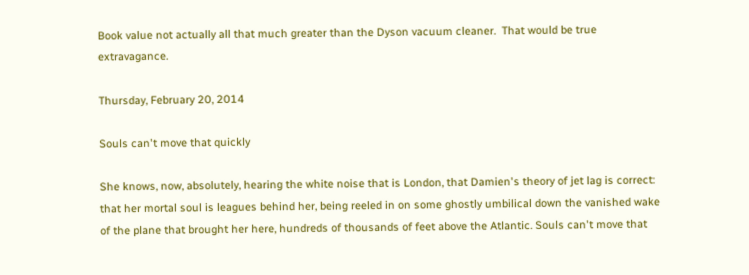Book value not actually all that much greater than the Dyson vacuum cleaner.  That would be true extravagance.

Thursday, February 20, 2014

Souls can't move that quickly

She knows, now, absolutely, hearing the white noise that is London, that Damien's theory of jet lag is correct: that her mortal soul is leagues behind her, being reeled in on some ghostly umbilical down the vanished wake of the plane that brought her here, hundreds of thousands of feet above the Atlantic. Souls can't move that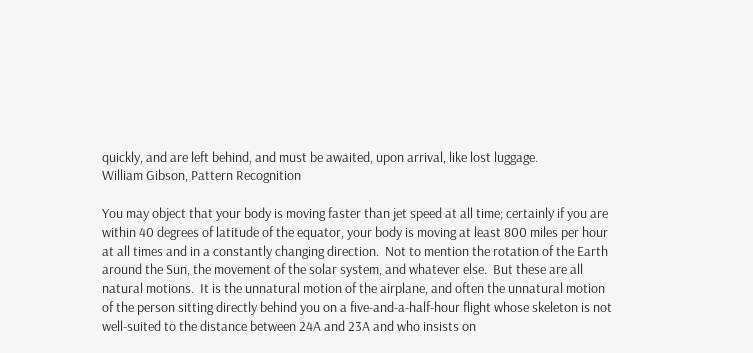quickly, and are left behind, and must be awaited, upon arrival, like lost luggage.
William Gibson, Pattern Recognition

You may object that your body is moving faster than jet speed at all time; certainly if you are within 40 degrees of latitude of the equator, your body is moving at least 800 miles per hour at all times and in a constantly changing direction.  Not to mention the rotation of the Earth around the Sun, the movement of the solar system, and whatever else.  But these are all natural motions.  It is the unnatural motion of the airplane, and often the unnatural motion of the person sitting directly behind you on a five-and-a-half-hour flight whose skeleton is not well-suited to the distance between 24A and 23A and who insists on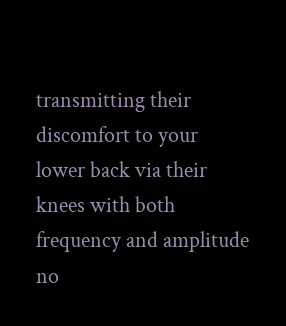transmitting their discomfort to your lower back via their knees with both frequency and amplitude no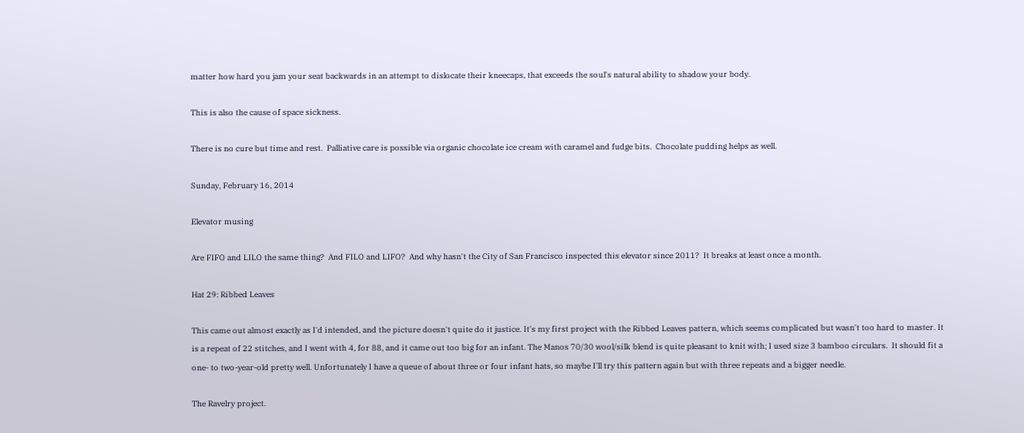matter how hard you jam your seat backwards in an attempt to dislocate their kneecaps, that exceeds the soul's natural ability to shadow your body.

This is also the cause of space sickness.

There is no cure but time and rest.  Palliative care is possible via organic chocolate ice cream with caramel and fudge bits.  Chocolate pudding helps as well.

Sunday, February 16, 2014

Elevator musing

Are FIFO and LILO the same thing?  And FILO and LIFO?  And why hasn't the City of San Francisco inspected this elevator since 2011?  It breaks at least once a month.

Hat 29: Ribbed Leaves

This came out almost exactly as I'd intended, and the picture doesn't quite do it justice. It's my first project with the Ribbed Leaves pattern, which seems complicated but wasn't too hard to master. It is a repeat of 22 stitches, and I went with 4, for 88, and it came out too big for an infant. The Manos 70/30 wool/silk blend is quite pleasant to knit with; I used size 3 bamboo circulars.  It should fit a one- to two-year-old pretty well. Unfortunately I have a queue of about three or four infant hats, so maybe I'll try this pattern again but with three repeats and a bigger needle.

The Ravelry project.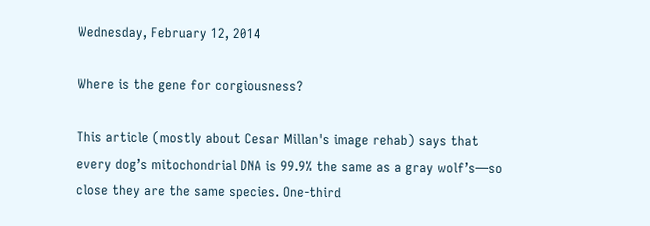Wednesday, February 12, 2014

Where is the gene for corgiousness?

This article (mostly about Cesar Millan's image rehab) says that
every dog’s mitochondrial DNA is 99.9% the same as a gray wolf’s—so close they are the same species. One-third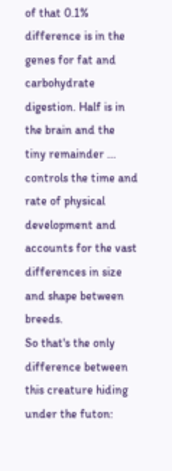of that 0.1% difference is in the genes for fat and carbohydrate digestion. Half is in the brain and the tiny remainder ... controls the time and rate of physical development and accounts for the vast differences in size and shape between breeds.
So that's the only difference between this creature hiding under the futon: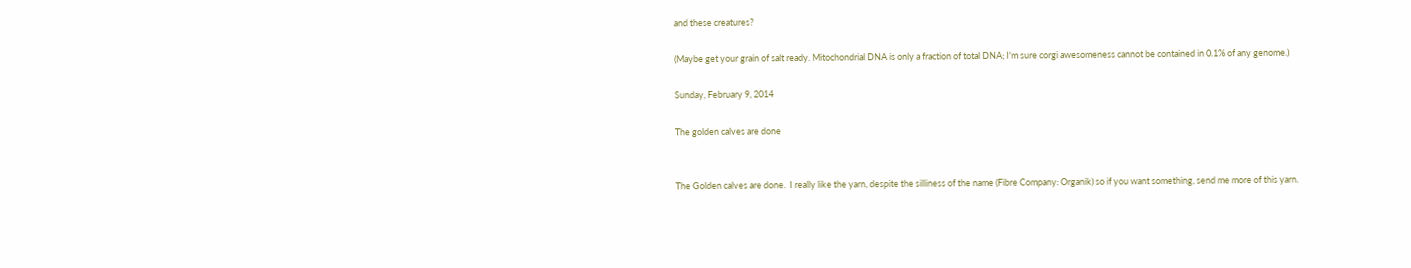and these creatures?

(Maybe get your grain of salt ready. Mitochondrial DNA is only a fraction of total DNA; I'm sure corgi awesomeness cannot be contained in 0.1% of any genome.)

Sunday, February 9, 2014

The golden calves are done


The Golden calves are done.  I really like the yarn, despite the silliness of the name (Fibre Company: Organik) so if you want something, send me more of this yarn.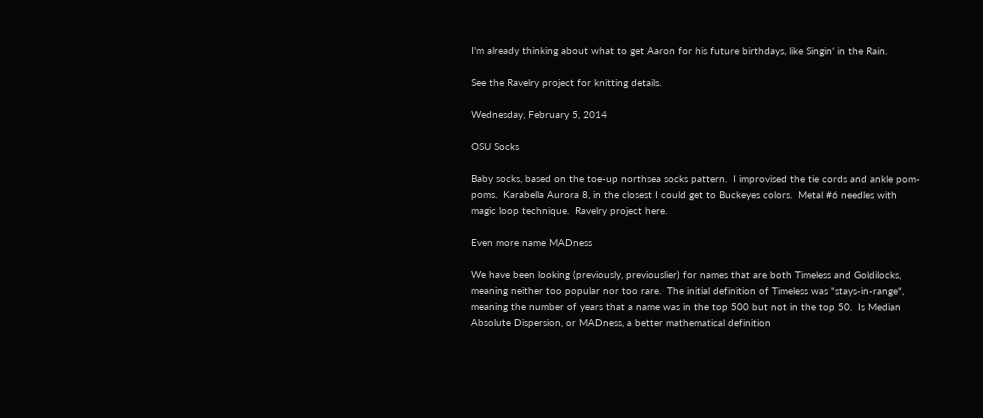I'm already thinking about what to get Aaron for his future birthdays, like Singin' in the Rain.

See the Ravelry project for knitting details.

Wednesday, February 5, 2014

OSU Socks

Baby socks, based on the toe-up northsea socks pattern.  I improvised the tie cords and ankle pom-poms.  Karabella Aurora 8, in the closest I could get to Buckeyes colors.  Metal #6 needles with magic loop technique.  Ravelry project here.

Even more name MADness

We have been looking (previously, previouslier) for names that are both Timeless and Goldilocks, meaning neither too popular nor too rare.  The initial definition of Timeless was "stays-in-range", meaning the number of years that a name was in the top 500 but not in the top 50.  Is Median Absolute Dispersion, or MADness, a better mathematical definition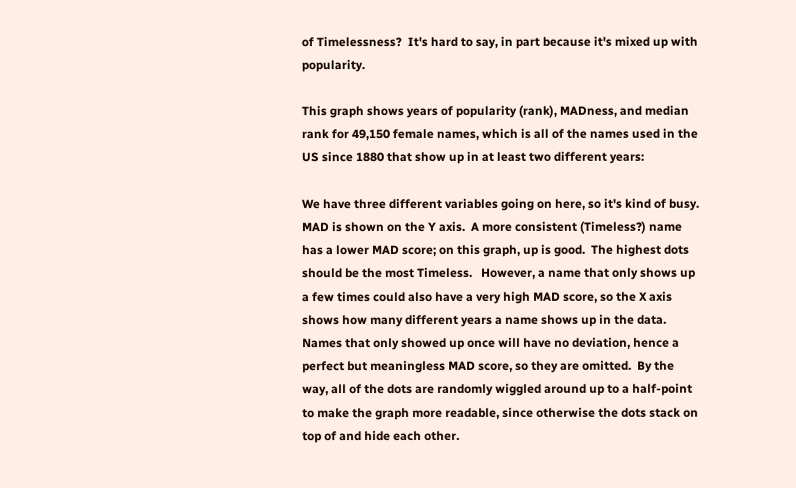of Timelessness?  It's hard to say, in part because it's mixed up with popularity.

This graph shows years of popularity (rank), MADness, and median rank for 49,150 female names, which is all of the names used in the US since 1880 that show up in at least two different years:

We have three different variables going on here, so it's kind of busy.  MAD is shown on the Y axis.  A more consistent (Timeless?) name has a lower MAD score; on this graph, up is good.  The highest dots should be the most Timeless.   However, a name that only shows up a few times could also have a very high MAD score, so the X axis shows how many different years a name shows up in the data.  Names that only showed up once will have no deviation, hence a perfect but meaningless MAD score, so they are omitted.  By the way, all of the dots are randomly wiggled around up to a half-point to make the graph more readable, since otherwise the dots stack on top of and hide each other.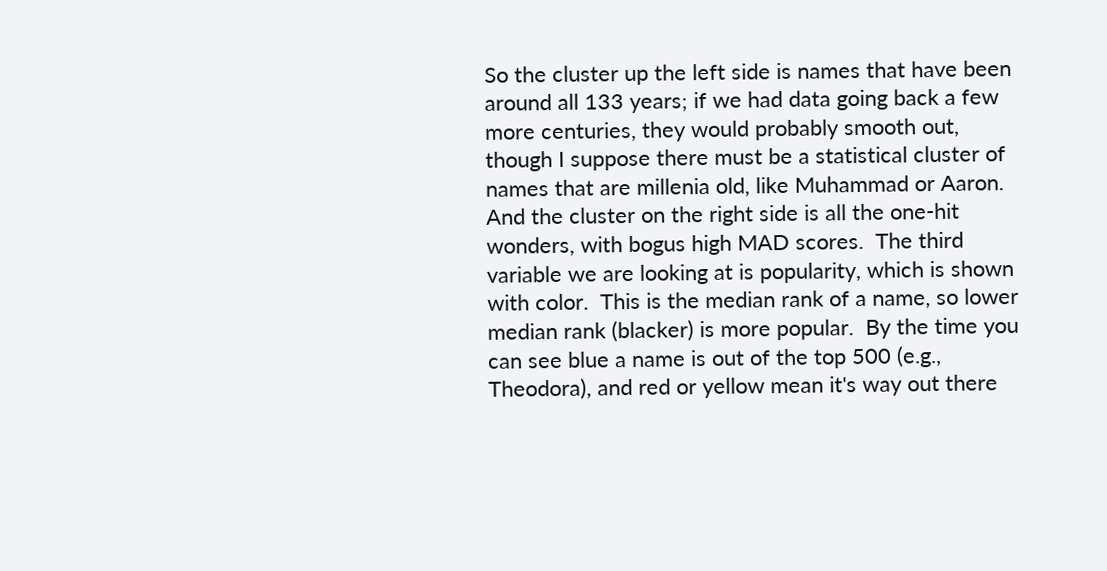So the cluster up the left side is names that have been around all 133 years; if we had data going back a few more centuries, they would probably smooth out, though I suppose there must be a statistical cluster of names that are millenia old, like Muhammad or Aaron.  And the cluster on the right side is all the one-hit wonders, with bogus high MAD scores.  The third variable we are looking at is popularity, which is shown with color.  This is the median rank of a name, so lower median rank (blacker) is more popular.  By the time you can see blue a name is out of the top 500 (e.g., Theodora), and red or yellow mean it's way out there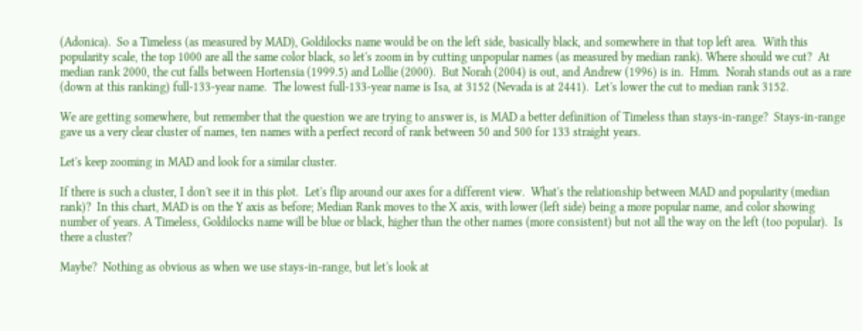(Adonica).  So a Timeless (as measured by MAD), Goldilocks name would be on the left side, basically black, and somewhere in that top left area.  With this popularity scale, the top 1000 are all the same color black, so let's zoom in by cutting unpopular names (as measured by median rank). Where should we cut?  At median rank 2000, the cut falls between Hortensia (1999.5) and Lollie (2000).  But Norah (2004) is out, and Andrew (1996) is in.  Hmm.  Norah stands out as a rare (down at this ranking) full-133-year name.  The lowest full-133-year name is Isa, at 3152 (Nevada is at 2441).  Let's lower the cut to median rank 3152.

We are getting somewhere, but remember that the question we are trying to answer is, is MAD a better definition of Timeless than stays-in-range?  Stays-in-range gave us a very clear cluster of names, ten names with a perfect record of rank between 50 and 500 for 133 straight years.

Let's keep zooming in MAD and look for a similar cluster.

If there is such a cluster, I don't see it in this plot.  Let's flip around our axes for a different view.  What's the relationship between MAD and popularity (median rank)?  In this chart, MAD is on the Y axis as before; Median Rank moves to the X axis, with lower (left side) being a more popular name, and color showing number of years. A Timeless, Goldilocks name will be blue or black, higher than the other names (more consistent) but not all the way on the left (too popular).  Is there a cluster?

Maybe?  Nothing as obvious as when we use stays-in-range, but let's look at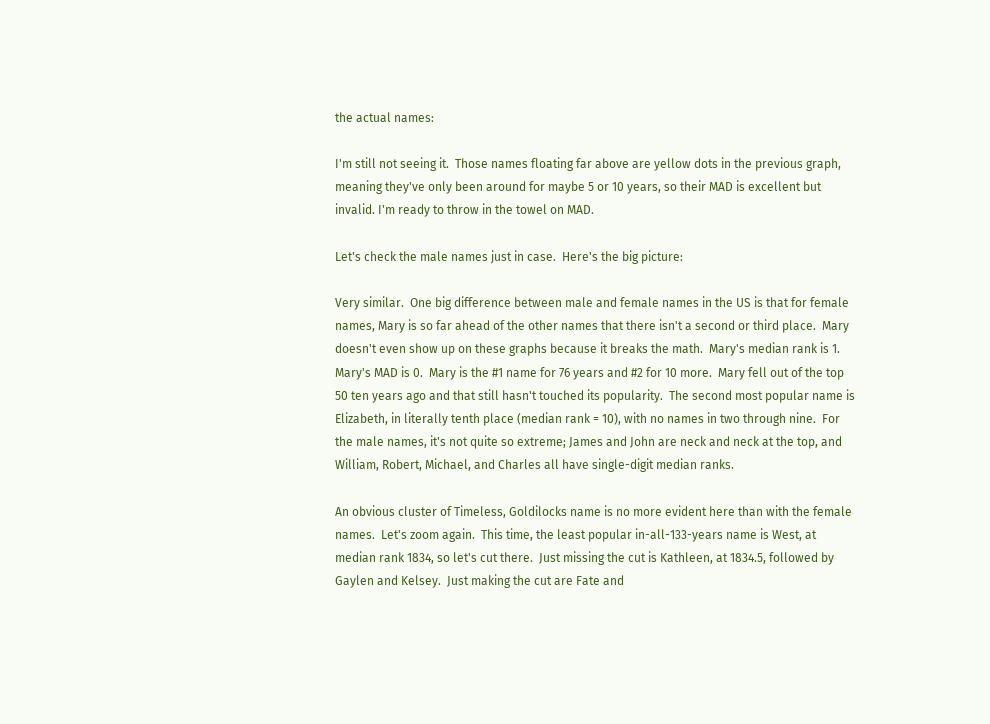the actual names:

I'm still not seeing it.  Those names floating far above are yellow dots in the previous graph, meaning they've only been around for maybe 5 or 10 years, so their MAD is excellent but invalid. I'm ready to throw in the towel on MAD.

Let's check the male names just in case.  Here's the big picture:

Very similar.  One big difference between male and female names in the US is that for female names, Mary is so far ahead of the other names that there isn't a second or third place.  Mary doesn't even show up on these graphs because it breaks the math.  Mary's median rank is 1.  Mary's MAD is 0.  Mary is the #1 name for 76 years and #2 for 10 more.  Mary fell out of the top 50 ten years ago and that still hasn't touched its popularity.  The second most popular name is Elizabeth, in literally tenth place (median rank = 10), with no names in two through nine.  For the male names, it's not quite so extreme; James and John are neck and neck at the top, and William, Robert, Michael, and Charles all have single-digit median ranks.

An obvious cluster of Timeless, Goldilocks name is no more evident here than with the female names.  Let's zoom again.  This time, the least popular in-all-133-years name is West, at median rank 1834, so let's cut there.  Just missing the cut is Kathleen, at 1834.5, followed by Gaylen and Kelsey.  Just making the cut are Fate and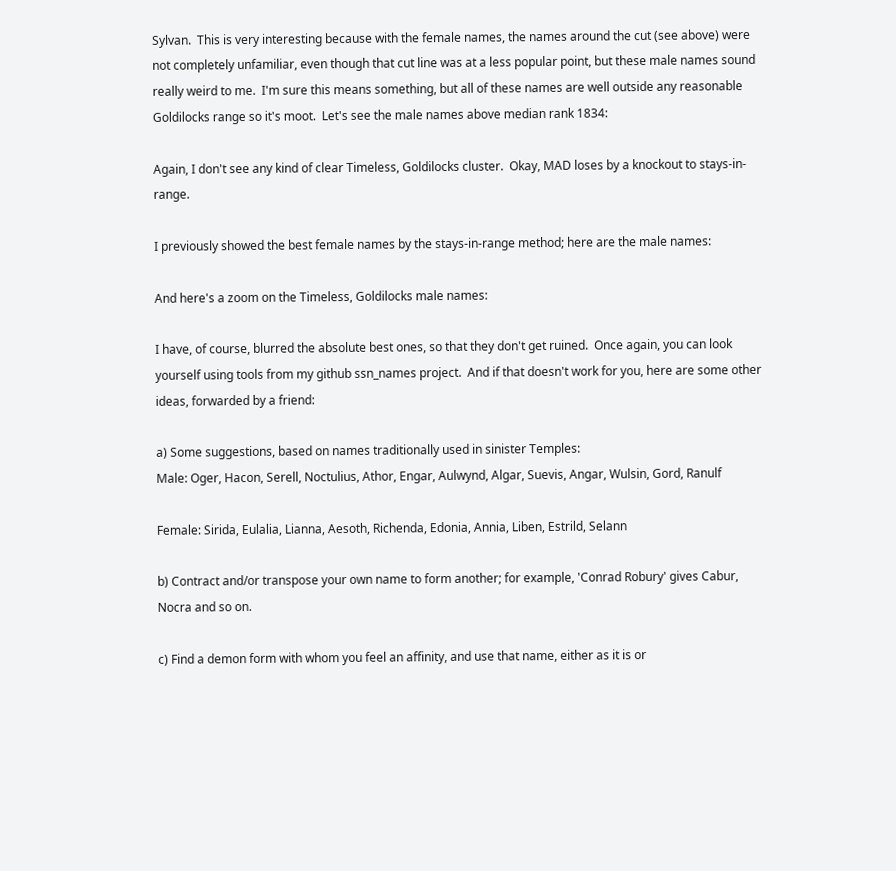Sylvan.  This is very interesting because with the female names, the names around the cut (see above) were not completely unfamiliar, even though that cut line was at a less popular point, but these male names sound really weird to me.  I'm sure this means something, but all of these names are well outside any reasonable Goldilocks range so it's moot.  Let's see the male names above median rank 1834:

Again, I don't see any kind of clear Timeless, Goldilocks cluster.  Okay, MAD loses by a knockout to stays-in-range.

I previously showed the best female names by the stays-in-range method; here are the male names:

And here's a zoom on the Timeless, Goldilocks male names:

I have, of course, blurred the absolute best ones, so that they don't get ruined.  Once again, you can look yourself using tools from my github ssn_names project.  And if that doesn't work for you, here are some other ideas, forwarded by a friend:

a) Some suggestions, based on names traditionally used in sinister Temples:
Male: Oger, Hacon, Serell, Noctulius, Athor, Engar, Aulwynd, Algar, Suevis, Angar, Wulsin, Gord, Ranulf

Female: Sirida, Eulalia, Lianna, Aesoth, Richenda, Edonia, Annia, Liben, Estrild, Selann

b) Contract and/or transpose your own name to form another; for example, 'Conrad Robury' gives Cabur, Nocra and so on.

c) Find a demon form with whom you feel an affinity, and use that name, either as it is or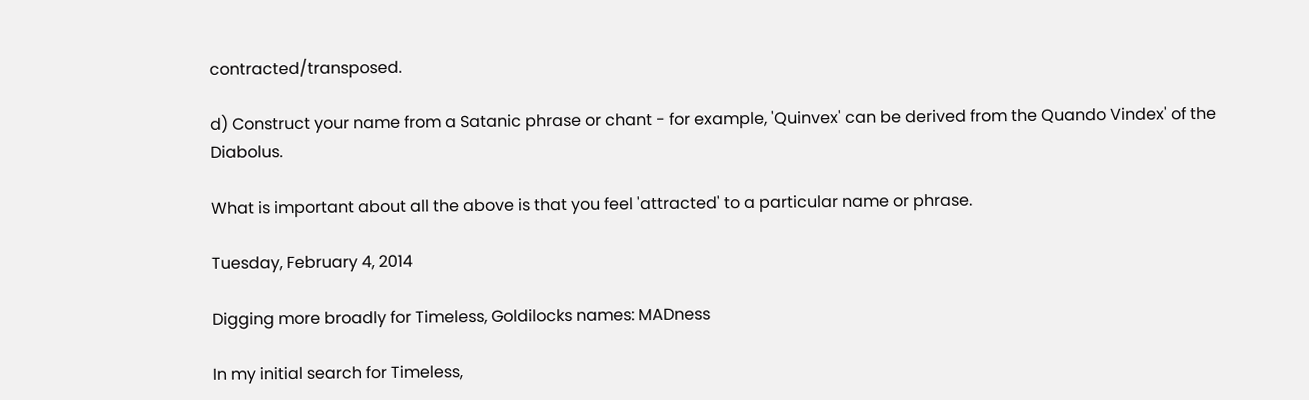contracted/transposed.

d) Construct your name from a Satanic phrase or chant - for example, 'Quinvex' can be derived from the Quando Vindex' of the Diabolus.

What is important about all the above is that you feel 'attracted' to a particular name or phrase.

Tuesday, February 4, 2014

Digging more broadly for Timeless, Goldilocks names: MADness

In my initial search for Timeless,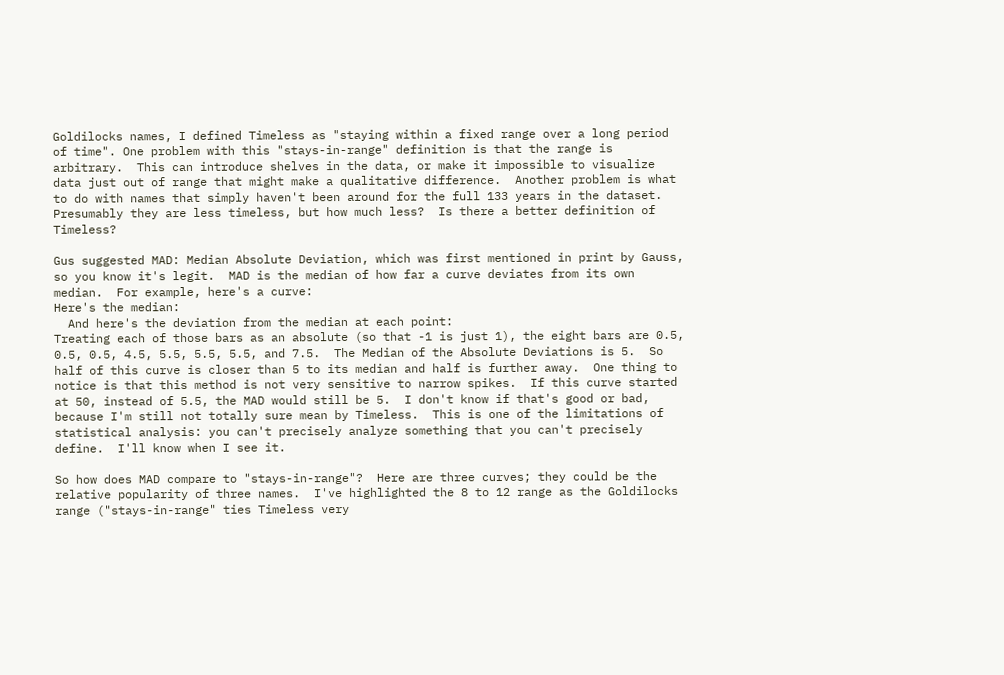Goldilocks names, I defined Timeless as "staying within a fixed range over a long period of time". One problem with this "stays-in-range" definition is that the range is arbitrary.  This can introduce shelves in the data, or make it impossible to visualize data just out of range that might make a qualitative difference.  Another problem is what to do with names that simply haven't been around for the full 133 years in the dataset.  Presumably they are less timeless, but how much less?  Is there a better definition of Timeless?

Gus suggested MAD: Median Absolute Deviation, which was first mentioned in print by Gauss, so you know it's legit.  MAD is the median of how far a curve deviates from its own median.  For example, here's a curve:
Here's the median:
  And here's the deviation from the median at each point:
Treating each of those bars as an absolute (so that -1 is just 1), the eight bars are 0.5, 0.5, 0.5, 4.5, 5.5, 5.5, 5.5, and 7.5.  The Median of the Absolute Deviations is 5.  So half of this curve is closer than 5 to its median and half is further away.  One thing to notice is that this method is not very sensitive to narrow spikes.  If this curve started at 50, instead of 5.5, the MAD would still be 5.  I don't know if that's good or bad, because I'm still not totally sure mean by Timeless.  This is one of the limitations of statistical analysis: you can't precisely analyze something that you can't precisely define.  I'll know when I see it.

So how does MAD compare to "stays-in-range"?  Here are three curves; they could be the relative popularity of three names.  I've highlighted the 8 to 12 range as the Goldilocks range ("stays-in-range" ties Timeless very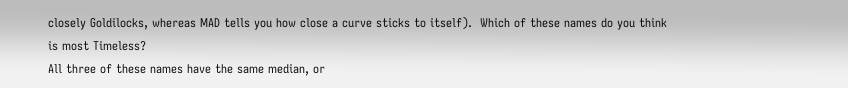closely Goldilocks, whereas MAD tells you how close a curve sticks to itself).  Which of these names do you think is most Timeless?
All three of these names have the same median, or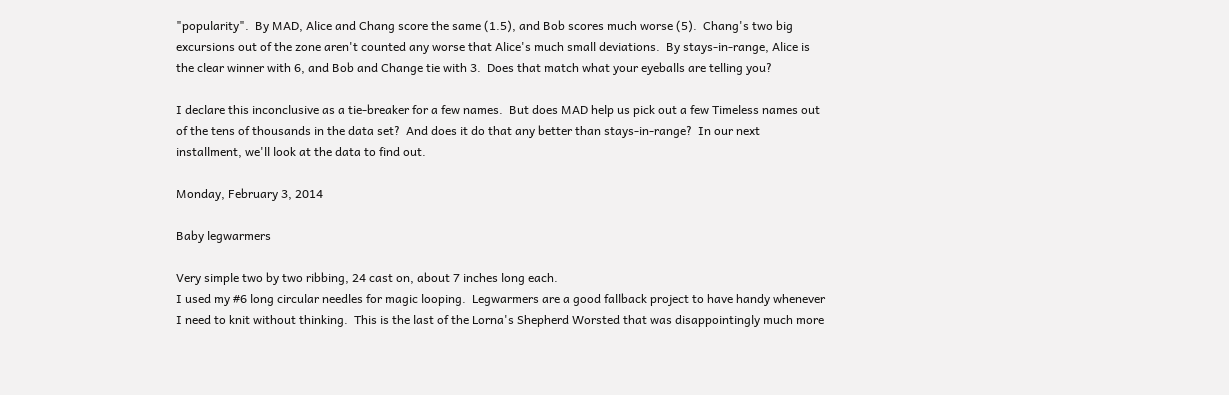"popularity".  By MAD, Alice and Chang score the same (1.5), and Bob scores much worse (5).  Chang's two big excursions out of the zone aren't counted any worse that Alice's much small deviations.  By stays-in-range, Alice is the clear winner with 6, and Bob and Change tie with 3.  Does that match what your eyeballs are telling you?

I declare this inconclusive as a tie-breaker for a few names.  But does MAD help us pick out a few Timeless names out of the tens of thousands in the data set?  And does it do that any better than stays-in-range?  In our next installment, we'll look at the data to find out.

Monday, February 3, 2014

Baby legwarmers

Very simple two by two ribbing, 24 cast on, about 7 inches long each.
I used my #6 long circular needles for magic looping.  Legwarmers are a good fallback project to have handy whenever I need to knit without thinking.  This is the last of the Lorna's Shepherd Worsted that was disappointingly much more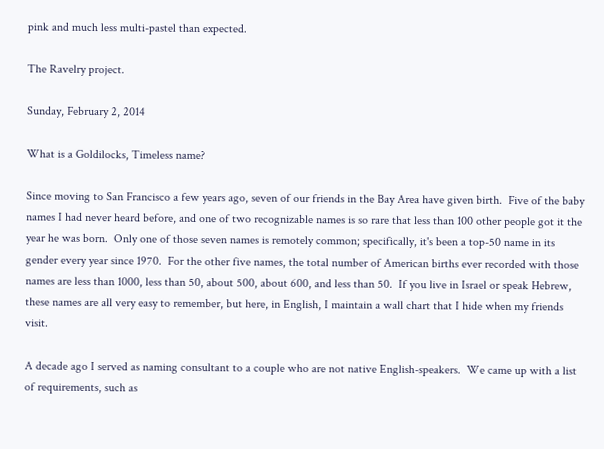pink and much less multi-pastel than expected.

The Ravelry project.

Sunday, February 2, 2014

What is a Goldilocks, Timeless name?

Since moving to San Francisco a few years ago, seven of our friends in the Bay Area have given birth.  Five of the baby names I had never heard before, and one of two recognizable names is so rare that less than 100 other people got it the year he was born.  Only one of those seven names is remotely common; specifically, it's been a top-50 name in its gender every year since 1970.  For the other five names, the total number of American births ever recorded with those names are less than 1000, less than 50, about 500, about 600, and less than 50.  If you live in Israel or speak Hebrew, these names are all very easy to remember, but here, in English, I maintain a wall chart that I hide when my friends visit.

A decade ago I served as naming consultant to a couple who are not native English-speakers.  We came up with a list of requirements, such as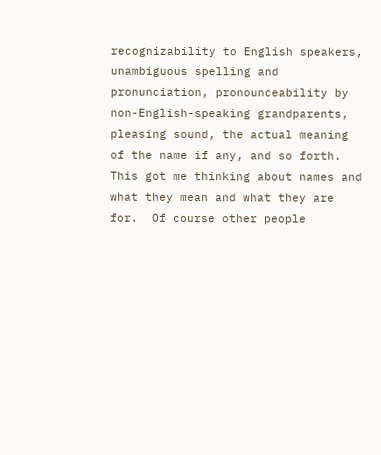recognizability to English speakers, unambiguous spelling and pronunciation, pronounceability by non-English-speaking grandparents, pleasing sound, the actual meaning of the name if any, and so forth.  This got me thinking about names and what they mean and what they are for.  Of course other people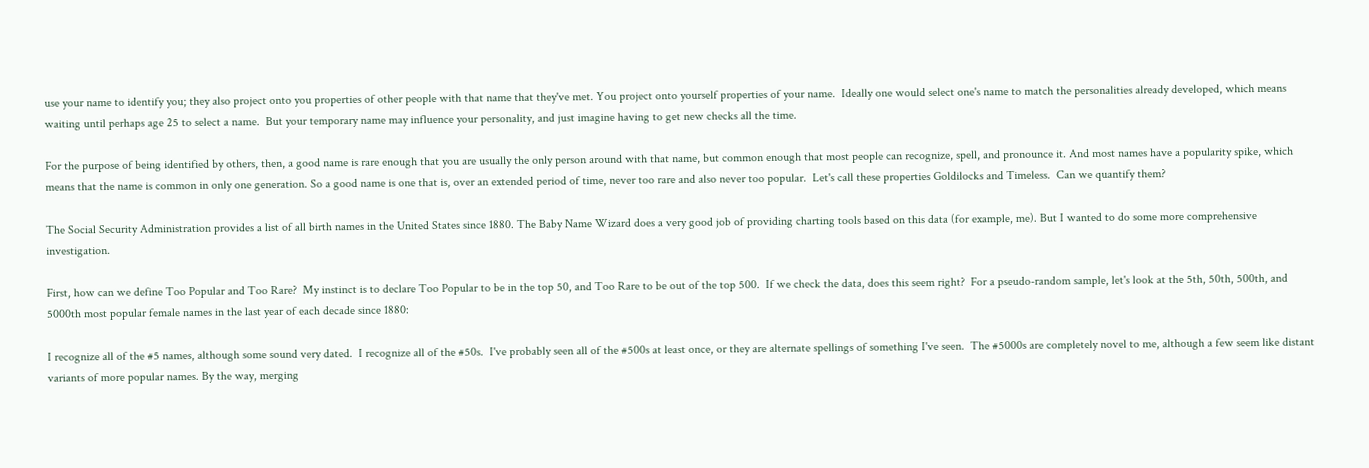use your name to identify you; they also project onto you properties of other people with that name that they've met. You project onto yourself properties of your name.  Ideally one would select one's name to match the personalities already developed, which means waiting until perhaps age 25 to select a name.  But your temporary name may influence your personality, and just imagine having to get new checks all the time.

For the purpose of being identified by others, then, a good name is rare enough that you are usually the only person around with that name, but common enough that most people can recognize, spell, and pronounce it. And most names have a popularity spike, which means that the name is common in only one generation. So a good name is one that is, over an extended period of time, never too rare and also never too popular.  Let's call these properties Goldilocks and Timeless.  Can we quantify them?

The Social Security Administration provides a list of all birth names in the United States since 1880. The Baby Name Wizard does a very good job of providing charting tools based on this data (for example, me). But I wanted to do some more comprehensive investigation.

First, how can we define Too Popular and Too Rare?  My instinct is to declare Too Popular to be in the top 50, and Too Rare to be out of the top 500.  If we check the data, does this seem right?  For a pseudo-random sample, let's look at the 5th, 50th, 500th, and 5000th most popular female names in the last year of each decade since 1880:

I recognize all of the #5 names, although some sound very dated.  I recognize all of the #50s.  I've probably seen all of the #500s at least once, or they are alternate spellings of something I've seen.  The #5000s are completely novel to me, although a few seem like distant variants of more popular names. By the way, merging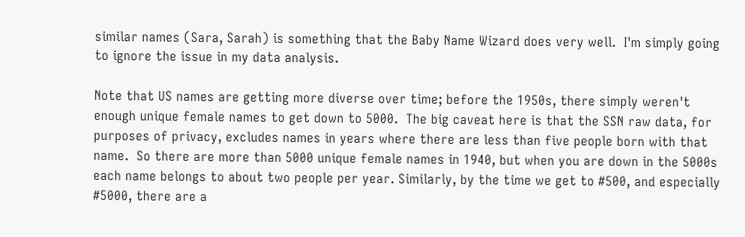similar names (Sara, Sarah) is something that the Baby Name Wizard does very well.  I'm simply going to ignore the issue in my data analysis.

Note that US names are getting more diverse over time; before the 1950s, there simply weren't enough unique female names to get down to 5000.  The big caveat here is that the SSN raw data, for purposes of privacy, excludes names in years where there are less than five people born with that name.  So there are more than 5000 unique female names in 1940, but when you are down in the 5000s each name belongs to about two people per year. Similarly, by the time we get to #500, and especially #5000, there are a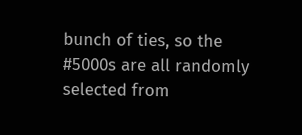bunch of ties, so the #5000s are all randomly selected from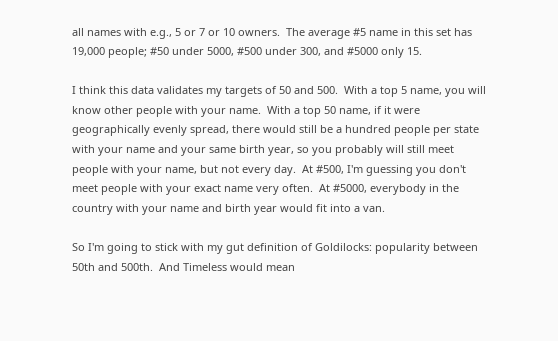all names with e.g., 5 or 7 or 10 owners.  The average #5 name in this set has 19,000 people; #50 under 5000, #500 under 300, and #5000 only 15.

I think this data validates my targets of 50 and 500.  With a top 5 name, you will know other people with your name.  With a top 50 name, if it were geographically evenly spread, there would still be a hundred people per state with your name and your same birth year, so you probably will still meet people with your name, but not every day.  At #500, I'm guessing you don't meet people with your exact name very often.  At #5000, everybody in the country with your name and birth year would fit into a van.

So I'm going to stick with my gut definition of Goldilocks: popularity between  50th and 500th.  And Timeless would mean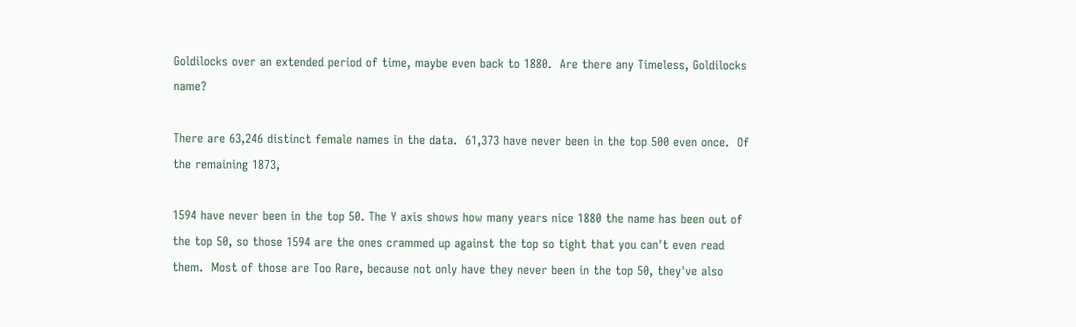Goldilocks over an extended period of time, maybe even back to 1880.  Are there any Timeless, Goldilocks name?

There are 63,246 distinct female names in the data.  61,373 have never been in the top 500 even once.  Of the remaining 1873,

1594 have never been in the top 50. The Y axis shows how many years nice 1880 the name has been out of the top 50, so those 1594 are the ones crammed up against the top so tight that you can't even read them.  Most of those are Too Rare, because not only have they never been in the top 50, they've also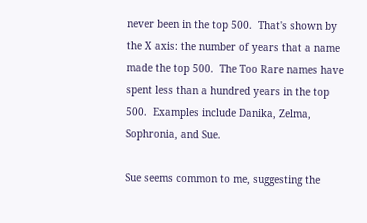never been in the top 500.  That's shown by the X axis: the number of years that a name made the top 500.  The Too Rare names have spent less than a hundred years in the top 500.  Examples include Danika, Zelma, Sophronia, and Sue.

Sue seems common to me, suggesting the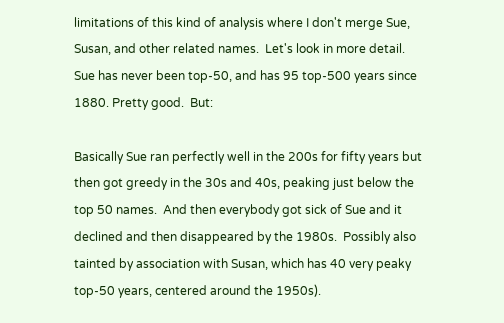limitations of this kind of analysis where I don't merge Sue, Susan, and other related names.  Let's look in more detail.  Sue has never been top-50, and has 95 top-500 years since 1880. Pretty good.  But:

Basically Sue ran perfectly well in the 200s for fifty years but then got greedy in the 30s and 40s, peaking just below the top 50 names.  And then everybody got sick of Sue and it declined and then disappeared by the 1980s.  Possibly also tainted by association with Susan, which has 40 very peaky top-50 years, centered around the 1950s).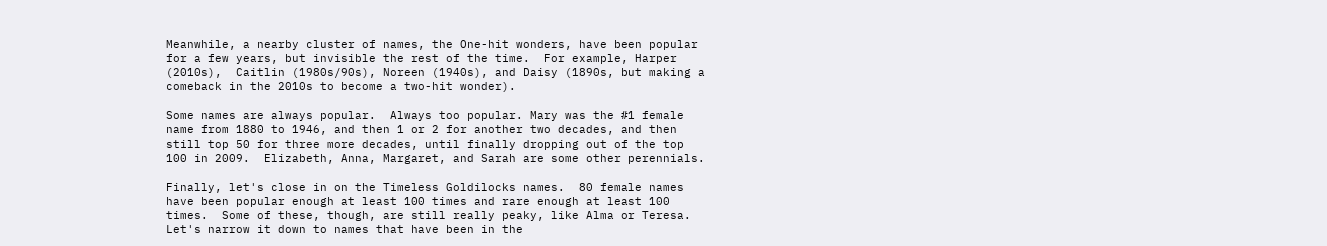Meanwhile, a nearby cluster of names, the One-hit wonders, have been popular for a few years, but invisible the rest of the time.  For example, Harper (2010s),  Caitlin (1980s/90s), Noreen (1940s), and Daisy (1890s, but making a comeback in the 2010s to become a two-hit wonder).

Some names are always popular.  Always too popular. Mary was the #1 female name from 1880 to 1946, and then 1 or 2 for another two decades, and then still top 50 for three more decades, until finally dropping out of the top 100 in 2009.  Elizabeth, Anna, Margaret, and Sarah are some other perennials.

Finally, let's close in on the Timeless Goldilocks names.  80 female names have been popular enough at least 100 times and rare enough at least 100 times.  Some of these, though, are still really peaky, like Alma or Teresa. Let's narrow it down to names that have been in the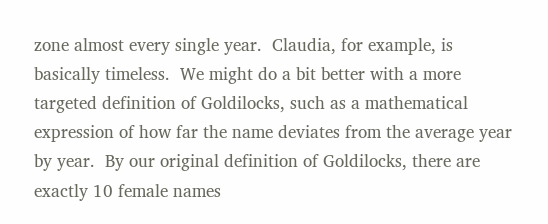zone almost every single year.  Claudia, for example, is basically timeless.  We might do a bit better with a more targeted definition of Goldilocks, such as a mathematical expression of how far the name deviates from the average year by year.  By our original definition of Goldilocks, there are exactly 10 female names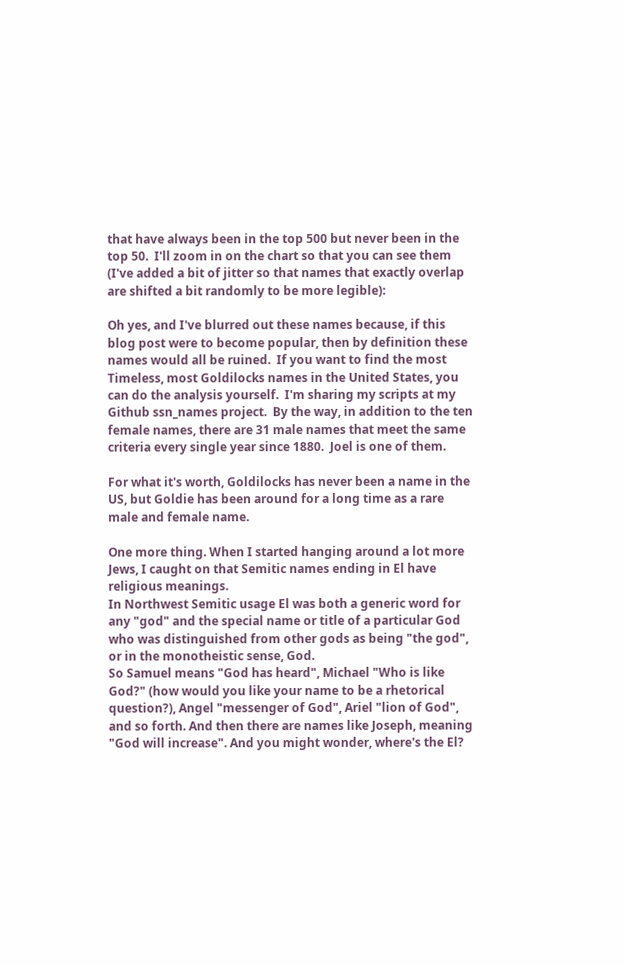that have always been in the top 500 but never been in the top 50.  I'll zoom in on the chart so that you can see them (I've added a bit of jitter so that names that exactly overlap are shifted a bit randomly to be more legible):

Oh yes, and I've blurred out these names because, if this blog post were to become popular, then by definition these names would all be ruined.  If you want to find the most Timeless, most Goldilocks names in the United States, you can do the analysis yourself.  I'm sharing my scripts at my Github ssn_names project.  By the way, in addition to the ten female names, there are 31 male names that meet the same criteria every single year since 1880.  Joel is one of them.

For what it's worth, Goldilocks has never been a name in the US, but Goldie has been around for a long time as a rare male and female name.

One more thing. When I started hanging around a lot more Jews, I caught on that Semitic names ending in El have religious meanings.
In Northwest Semitic usage El was both a generic word for any "god" and the special name or title of a particular God who was distinguished from other gods as being "the god", or in the monotheistic sense, God.
So Samuel means "God has heard", Michael "Who is like God?" (how would you like your name to be a rhetorical question?), Angel "messenger of God", Ariel "lion of God", and so forth. And then there are names like Joseph, meaning "God will increase". And you might wonder, where's the El?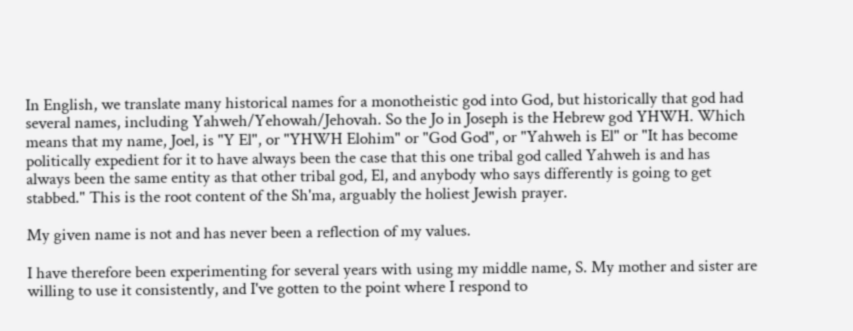In English, we translate many historical names for a monotheistic god into God, but historically that god had several names, including Yahweh/Yehowah/Jehovah. So the Jo in Joseph is the Hebrew god YHWH. Which means that my name, Joel, is "Y El", or "YHWH Elohim" or "God God", or "Yahweh is El" or "It has become politically expedient for it to have always been the case that this one tribal god called Yahweh is and has always been the same entity as that other tribal god, El, and anybody who says differently is going to get stabbed." This is the root content of the Sh'ma, arguably the holiest Jewish prayer.

My given name is not and has never been a reflection of my values.

I have therefore been experimenting for several years with using my middle name, S. My mother and sister are willing to use it consistently, and I've gotten to the point where I respond to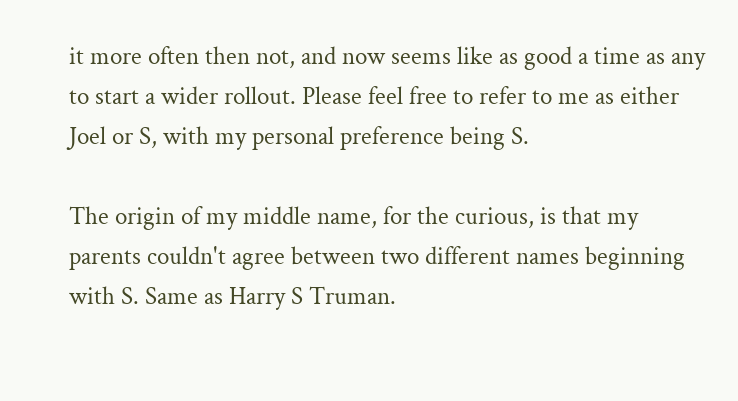it more often then not, and now seems like as good a time as any to start a wider rollout. Please feel free to refer to me as either Joel or S, with my personal preference being S.

The origin of my middle name, for the curious, is that my parents couldn't agree between two different names beginning with S. Same as Harry S Truman.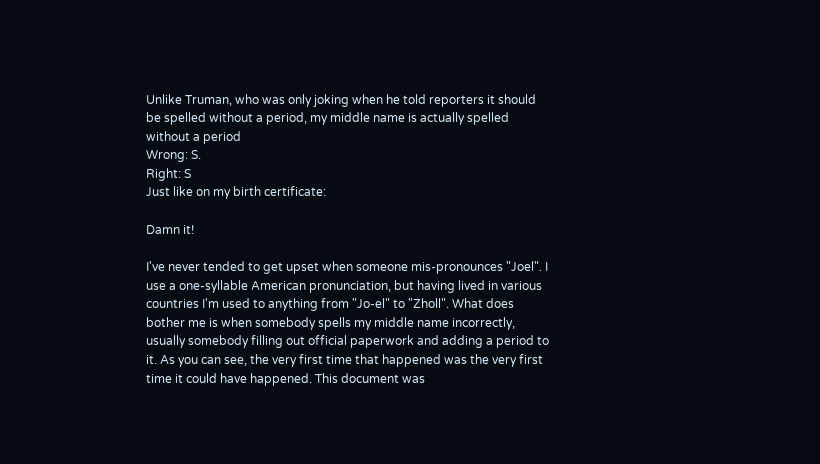Unlike Truman, who was only joking when he told reporters it should be spelled without a period, my middle name is actually spelled without a period
Wrong: S.
Right: S
Just like on my birth certificate:

Damn it!

I've never tended to get upset when someone mis-pronounces "Joel". I use a one-syllable American pronunciation, but having lived in various countries I'm used to anything from "Jo-el" to "Zholl". What does bother me is when somebody spells my middle name incorrectly, usually somebody filling out official paperwork and adding a period to it. As you can see, the very first time that happened was the very first time it could have happened. This document was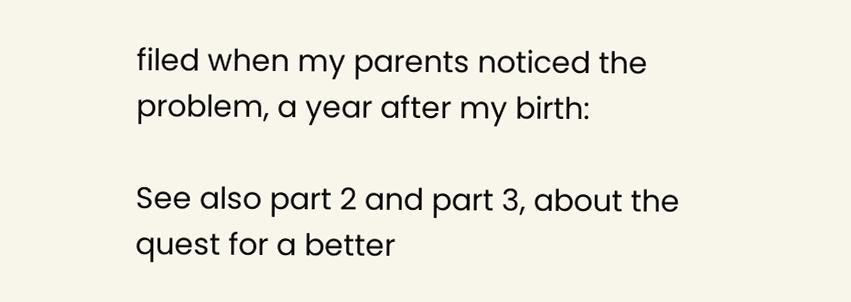filed when my parents noticed the problem, a year after my birth:

See also part 2 and part 3, about the quest for a better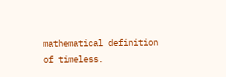mathematical definition of timeless.